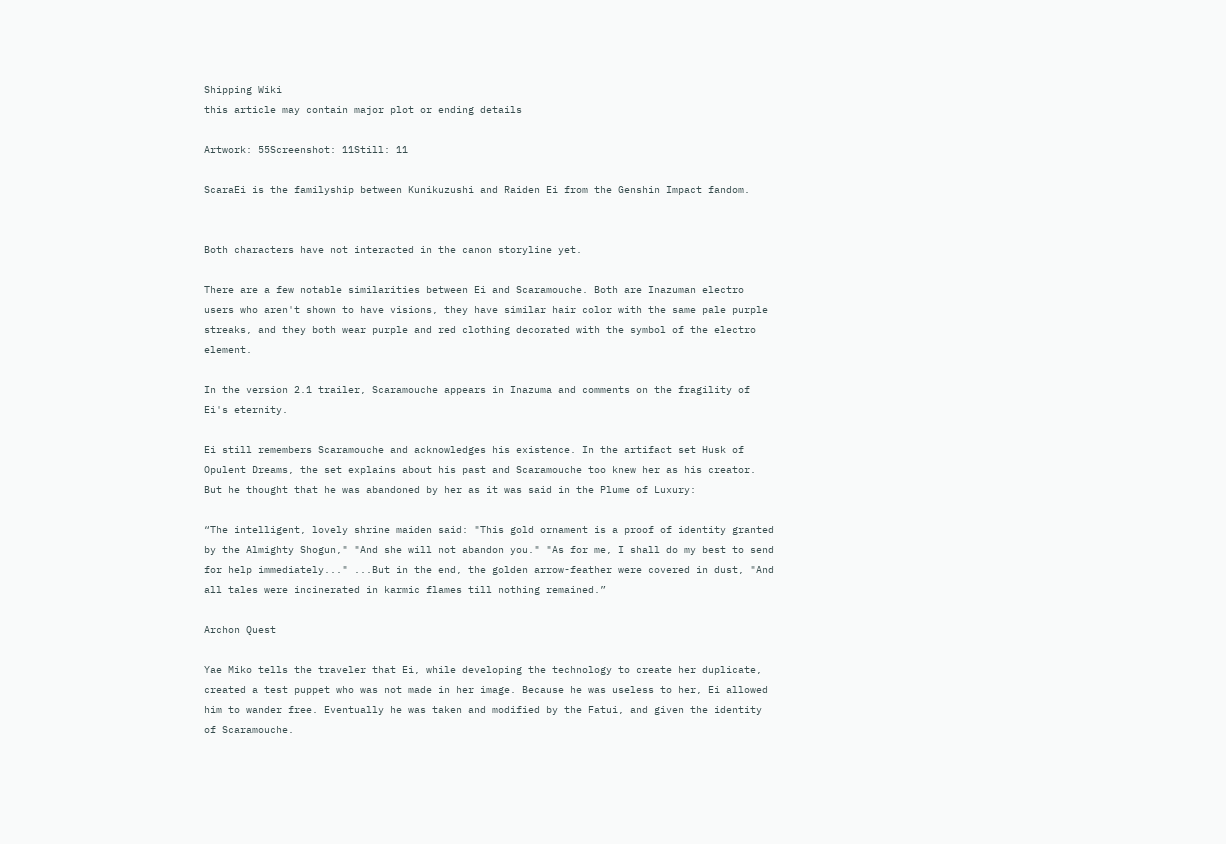Shipping Wiki
this article may contain major plot or ending details

Artwork: 55Screenshot: 11Still: 11

ScaraEi is the familyship between Kunikuzushi and Raiden Ei from the Genshin Impact fandom.


Both characters have not interacted in the canon storyline yet.

There are a few notable similarities between Ei and Scaramouche. Both are Inazuman electro users who aren't shown to have visions, they have similar hair color with the same pale purple streaks, and they both wear purple and red clothing decorated with the symbol of the electro element.

In the version 2.1 trailer, Scaramouche appears in Inazuma and comments on the fragility of Ei's eternity.

Ei still remembers Scaramouche and acknowledges his existence. In the artifact set Husk of Opulent Dreams, the set explains about his past and Scaramouche too knew her as his creator. But he thought that he was abandoned by her as it was said in the Plume of Luxury:

“The intelligent, lovely shrine maiden said: "This gold ornament is a proof of identity granted by the Almighty Shogun," "And she will not abandon you." "As for me, I shall do my best to send for help immediately..." ...But in the end, the golden arrow-feather were covered in dust, "And all tales were incinerated in karmic flames till nothing remained.”

Archon Quest

Yae Miko tells the traveler that Ei, while developing the technology to create her duplicate, created a test puppet who was not made in her image. Because he was useless to her, Ei allowed him to wander free. Eventually he was taken and modified by the Fatui, and given the identity of Scaramouche.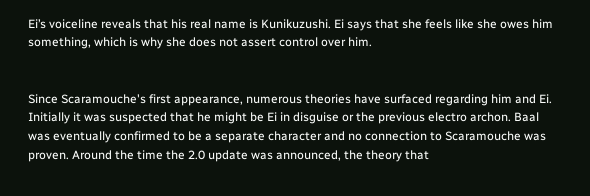Ei’s voiceline reveals that his real name is Kunikuzushi. Ei says that she feels like she owes him something, which is why she does not assert control over him.


Since Scaramouche's first appearance, numerous theories have surfaced regarding him and Ei. Initially it was suspected that he might be Ei in disguise or the previous electro archon. Baal was eventually confirmed to be a separate character and no connection to Scaramouche was proven. Around the time the 2.0 update was announced, the theory that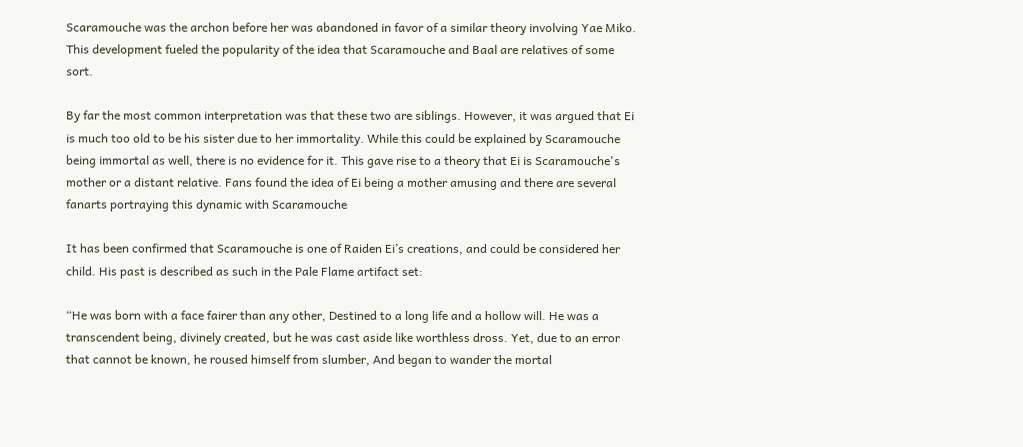Scaramouche was the archon before her was abandoned in favor of a similar theory involving Yae Miko. This development fueled the popularity of the idea that Scaramouche and Baal are relatives of some sort.

By far the most common interpretation was that these two are siblings. However, it was argued that Ei is much too old to be his sister due to her immortality. While this could be explained by Scaramouche being immortal as well, there is no evidence for it. This gave rise to a theory that Ei is Scaramouche's mother or a distant relative. Fans found the idea of Ei being a mother amusing and there are several fanarts portraying this dynamic with Scaramouche

It has been confirmed that Scaramouche is one of Raiden Ei’s creations, and could be considered her child. His past is described as such in the Pale Flame artifact set:

“He was born with a face fairer than any other, Destined to a long life and a hollow will. He was a transcendent being, divinely created, but he was cast aside like worthless dross. Yet, due to an error that cannot be known, he roused himself from slumber, And began to wander the mortal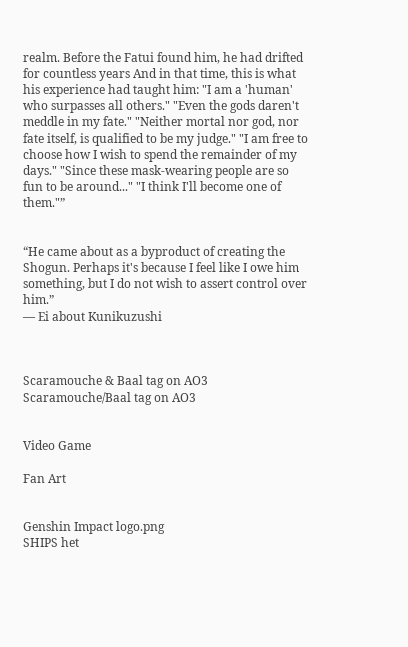realm. Before the Fatui found him, he had drifted for countless years And in that time, this is what his experience had taught him: "I am a 'human' who surpasses all others." "Even the gods daren't meddle in my fate." "Neither mortal nor god, nor fate itself, is qualified to be my judge." "I am free to choose how I wish to spend the remainder of my days." "Since these mask-wearing people are so fun to be around..." "I think I'll become one of them."”


“He came about as a byproduct of creating the Shogun. Perhaps it's because I feel like I owe him something, but I do not wish to assert control over him.”
— Ei about Kunikuzushi



Scaramouche & Baal tag on AO3
Scaramouche/Baal tag on AO3


Video Game

Fan Art


Genshin Impact logo.png
SHIPS het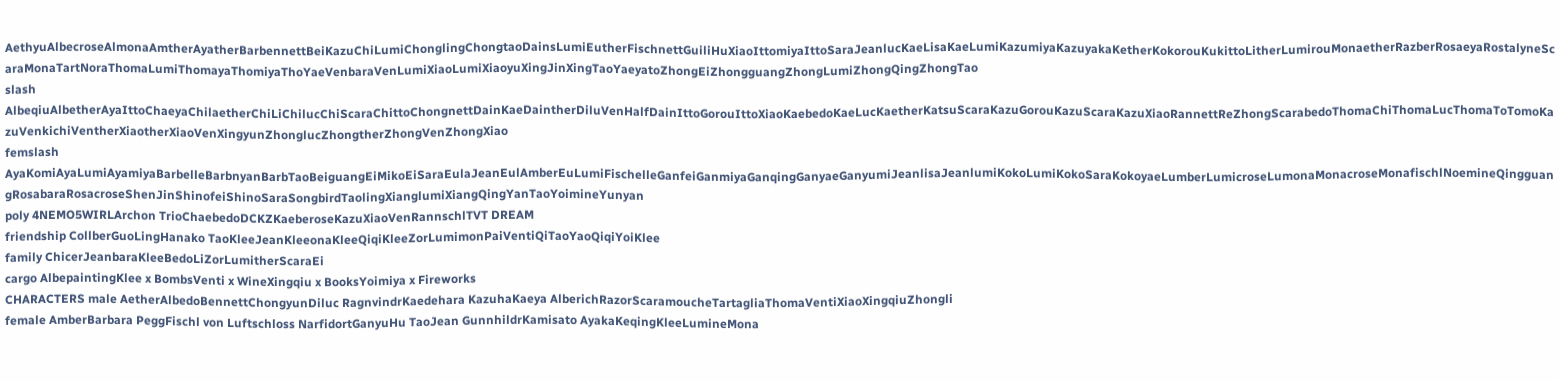AethyuAlbecroseAlmonaAmtherAyatherBarbennettBeiKazuChiLumiChonglingChongtaoDainsLumiEutherFischnettGuiliHuXiaoIttomiyaIttoSaraJeanlucKaeLisaKaeLumiKazumiyaKazuyakaKetherKokorouKukittoLitherLumirouMonaetherRazberRosaeyaRostalyneScaraMonaTartNoraThomaLumiThomayaThomiyaThoYaeVenbaraVenLumiXiaoLumiXiaoyuXingJinXingTaoYaeyatoZhongEiZhongguangZhongLumiZhongQingZhongTao
slash AlbeqiuAlbetherAyaIttoChaeyaChilaetherChiLiChilucChiScaraChittoChongnettDainKaeDaintherDiluVenHalfDainIttoGorouIttoXiaoKaebedoKaeLucKaetherKatsuScaraKazuGorouKazuScaraKazuXiaoRannettReZhongScarabedoThomaChiThomaLucThomaToTomoKazuVenkichiVentherXiaotherXiaoVenXingyunZhonglucZhongtherZhongVenZhongXiao
femslash AyaKomiAyaLumiAyamiyaBarbelleBarbnyanBarbTaoBeiguangEiMikoEiSaraEulaJeanEulAmberEuLumiFischelleGanfeiGanmiyaGanqingGanyaeGanyumiJeanlisaJeanlumiKokoLumiKokoSaraKokoyaeLumberLumicroseLumonaMonacroseMonafischlNoemineQingguangRosabaraRosacroseShenJinShinofeiShinoSaraSongbirdTaolingXianglumiXiangQingYanTaoYoimineYunyan
poly 4NEMO5WIRLArchon TrioChaebedoDCKZKaeberoseKazuXiaoVenRannschlTVT DREAM
friendship CollberGuoLingHanako TaoKleeJeanKleeonaKleeQiqiKleeZorLumimonPaiVentiQiTaoYaoQiqiYoiKlee
family ChicerJeanbaraKleeBedoLiZorLumitherScaraEi
cargo AlbepaintingKlee x BombsVenti x WineXingqiu x BooksYoimiya x Fireworks
CHARACTERS male AetherAlbedoBennettChongyunDiluc RagnvindrKaedehara KazuhaKaeya AlberichRazorScaramoucheTartagliaThomaVentiXiaoXingqiuZhongli
female AmberBarbara PeggFischl von Luftschloss NarfidortGanyuHu TaoJean GunnhildrKamisato AyakaKeqingKleeLumineMona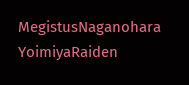MegistusNaganohara YoimiyaRaiden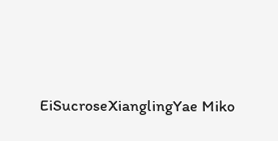EiSucroseXianglingYae Miko